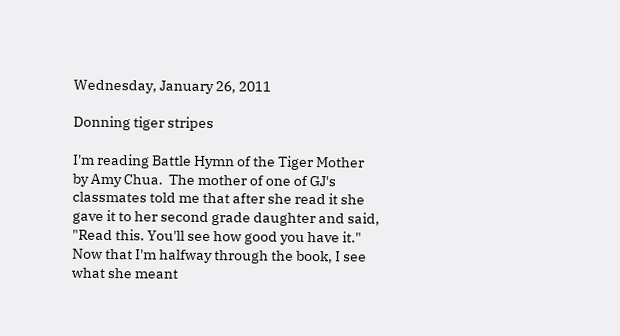Wednesday, January 26, 2011

Donning tiger stripes

I'm reading Battle Hymn of the Tiger Mother by Amy Chua.  The mother of one of GJ's classmates told me that after she read it she gave it to her second grade daughter and said, "Read this. You'll see how good you have it."   Now that I'm halfway through the book, I see what she meant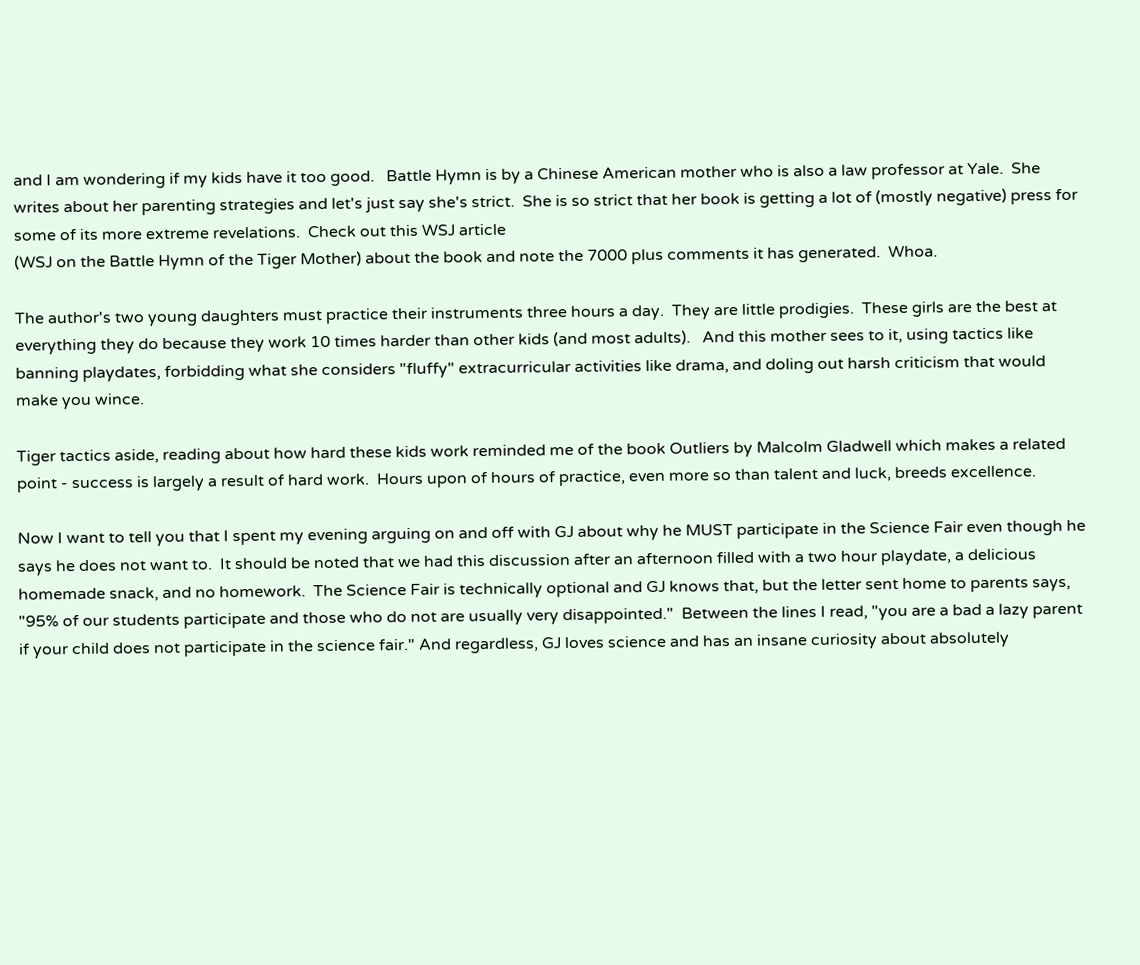and I am wondering if my kids have it too good.   Battle Hymn is by a Chinese American mother who is also a law professor at Yale.  She writes about her parenting strategies and let's just say she's strict.  She is so strict that her book is getting a lot of (mostly negative) press for some of its more extreme revelations.  Check out this WSJ article
(WSJ on the Battle Hymn of the Tiger Mother) about the book and note the 7000 plus comments it has generated.  Whoa.

The author's two young daughters must practice their instruments three hours a day.  They are little prodigies.  These girls are the best at everything they do because they work 10 times harder than other kids (and most adults).   And this mother sees to it, using tactics like banning playdates, forbidding what she considers "fluffy" extracurricular activities like drama, and doling out harsh criticism that would make you wince.

Tiger tactics aside, reading about how hard these kids work reminded me of the book Outliers by Malcolm Gladwell which makes a related point - success is largely a result of hard work.  Hours upon of hours of practice, even more so than talent and luck, breeds excellence.

Now I want to tell you that I spent my evening arguing on and off with GJ about why he MUST participate in the Science Fair even though he says he does not want to.  It should be noted that we had this discussion after an afternoon filled with a two hour playdate, a delicious homemade snack, and no homework.  The Science Fair is technically optional and GJ knows that, but the letter sent home to parents says, "95% of our students participate and those who do not are usually very disappointed."  Between the lines I read, "you are a bad a lazy parent if your child does not participate in the science fair." And regardless, GJ loves science and has an insane curiosity about absolutely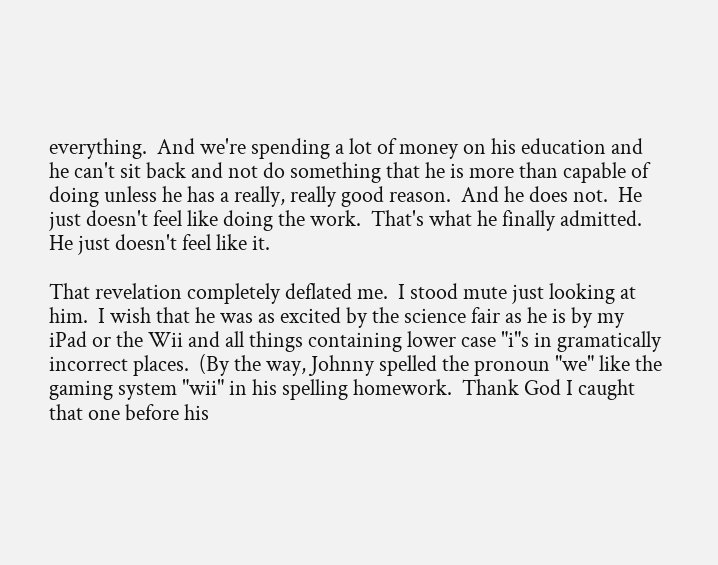everything.  And we're spending a lot of money on his education and he can't sit back and not do something that he is more than capable of doing unless he has a really, really good reason.  And he does not.  He just doesn't feel like doing the work.  That's what he finally admitted.  He just doesn't feel like it.

That revelation completely deflated me.  I stood mute just looking at him.  I wish that he was as excited by the science fair as he is by my iPad or the Wii and all things containing lower case "i"s in gramatically incorrect places.  (By the way, Johnny spelled the pronoun "we" like the gaming system "wii" in his spelling homework.  Thank God I caught that one before his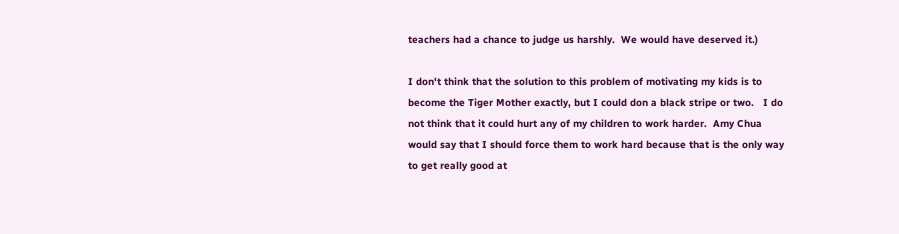teachers had a chance to judge us harshly.  We would have deserved it.)

I don't think that the solution to this problem of motivating my kids is to become the Tiger Mother exactly, but I could don a black stripe or two.   I do not think that it could hurt any of my children to work harder.  Amy Chua would say that I should force them to work hard because that is the only way to get really good at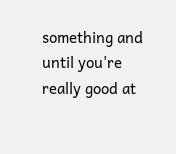something and until you're really good at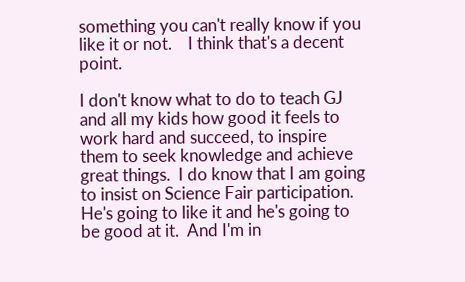something you can't really know if you like it or not.    I think that's a decent point.

I don't know what to do to teach GJ and all my kids how good it feels to work hard and succeed, to inspire them to seek knowledge and achieve great things.  I do know that I am going to insist on Science Fair participation.  He's going to like it and he's going to be good at it.  And I'm in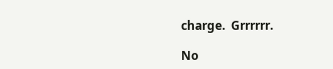charge.  Grrrrrr.

No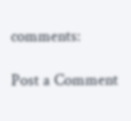comments:

Post a Comment